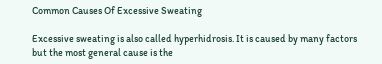Common Causes Of Excessive Sweating

Excessive sweating is also called hyperhidrosis. It is caused by many factors but the most general cause is the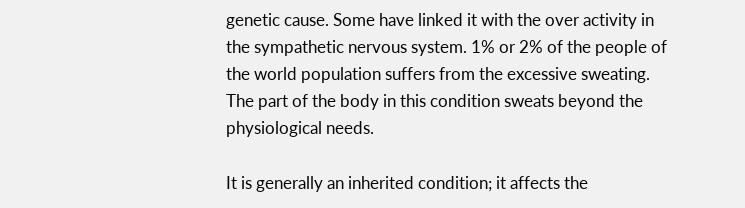genetic cause. Some have linked it with the over activity in the sympathetic nervous system. 1% or 2% of the people of the world population suffers from the excessive sweating. The part of the body in this condition sweats beyond the physiological needs.

It is generally an inherited condition; it affects the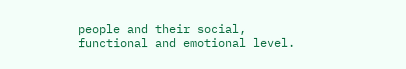people and their social, functional and emotional level.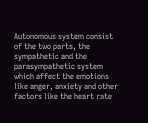Autonomous system consist of the two parts, the sympathetic and the parasympathetic system which affect the emotions like anger, anxiety and other factors like the heart rate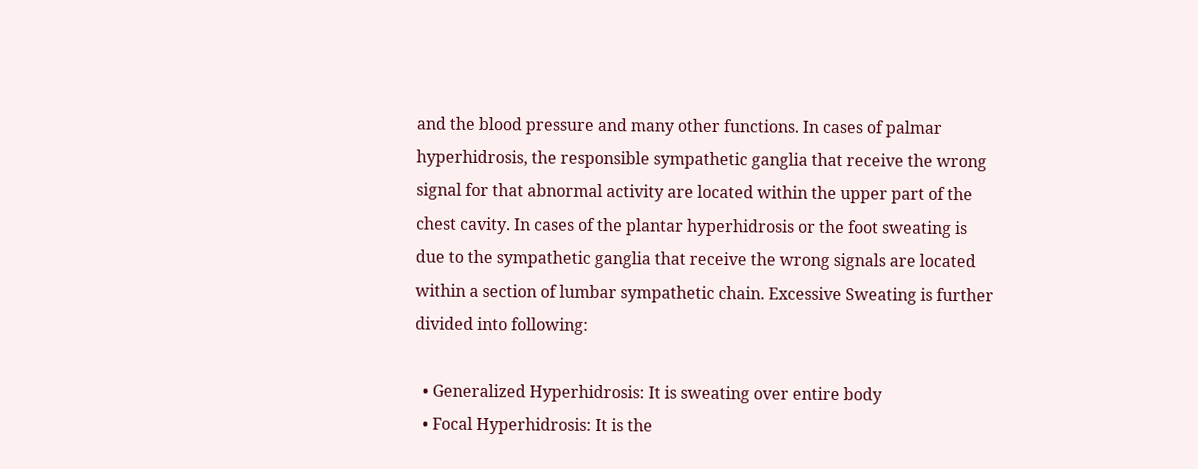and the blood pressure and many other functions. In cases of palmar hyperhidrosis, the responsible sympathetic ganglia that receive the wrong signal for that abnormal activity are located within the upper part of the chest cavity. In cases of the plantar hyperhidrosis or the foot sweating is due to the sympathetic ganglia that receive the wrong signals are located within a section of lumbar sympathetic chain. Excessive Sweating is further divided into following:

  • Generalized Hyperhidrosis: It is sweating over entire body
  • Focal Hyperhidrosis: It is the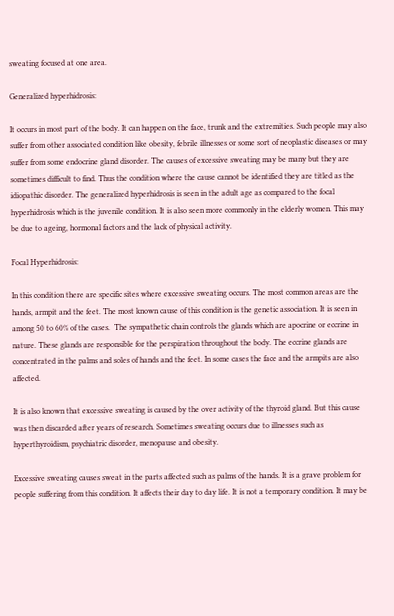sweating focused at one area.

Generalized hyperhidrosis:

It occurs in most part of the body. It can happen on the face, trunk and the extremities. Such people may also suffer from other associated condition like obesity, febrile illnesses or some sort of neoplastic diseases or may suffer from some endocrine gland disorder. The causes of excessive sweating may be many but they are sometimes difficult to find. Thus the condition where the cause cannot be identified they are titled as the idiopathic disorder. The generalized hyperhidrosis is seen in the adult age as compared to the focal hyperhidrosis which is the juvenile condition. It is also seen more commonly in the elderly women. This may be due to ageing, hormonal factors and the lack of physical activity.

Focal Hyperhidrosis:

In this condition there are specific sites where excessive sweating occurs. The most common areas are the hands, armpit and the feet. The most known cause of this condition is the genetic association. It is seen in among 50 to 60% of the cases.  The sympathetic chain controls the glands which are apocrine or eccrine in nature. These glands are responsible for the perspiration throughout the body. The eccrine glands are concentrated in the palms and soles of hands and the feet. In some cases the face and the armpits are also affected.

It is also known that excessive sweating is caused by the over activity of the thyroid gland. But this cause was then discarded after years of research. Sometimes sweating occurs due to illnesses such as hyperthyroidism, psychiatric disorder, menopause and obesity.

Excessive sweating causes sweat in the parts affected such as palms of the hands. It is a grave problem for people suffering from this condition. It affects their day to day life. It is not a temporary condition. It may be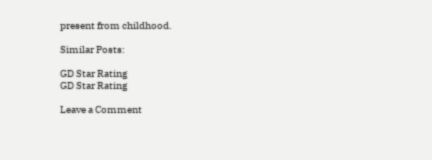present from childhood.

Similar Posts:

GD Star Rating
GD Star Rating

Leave a Comment